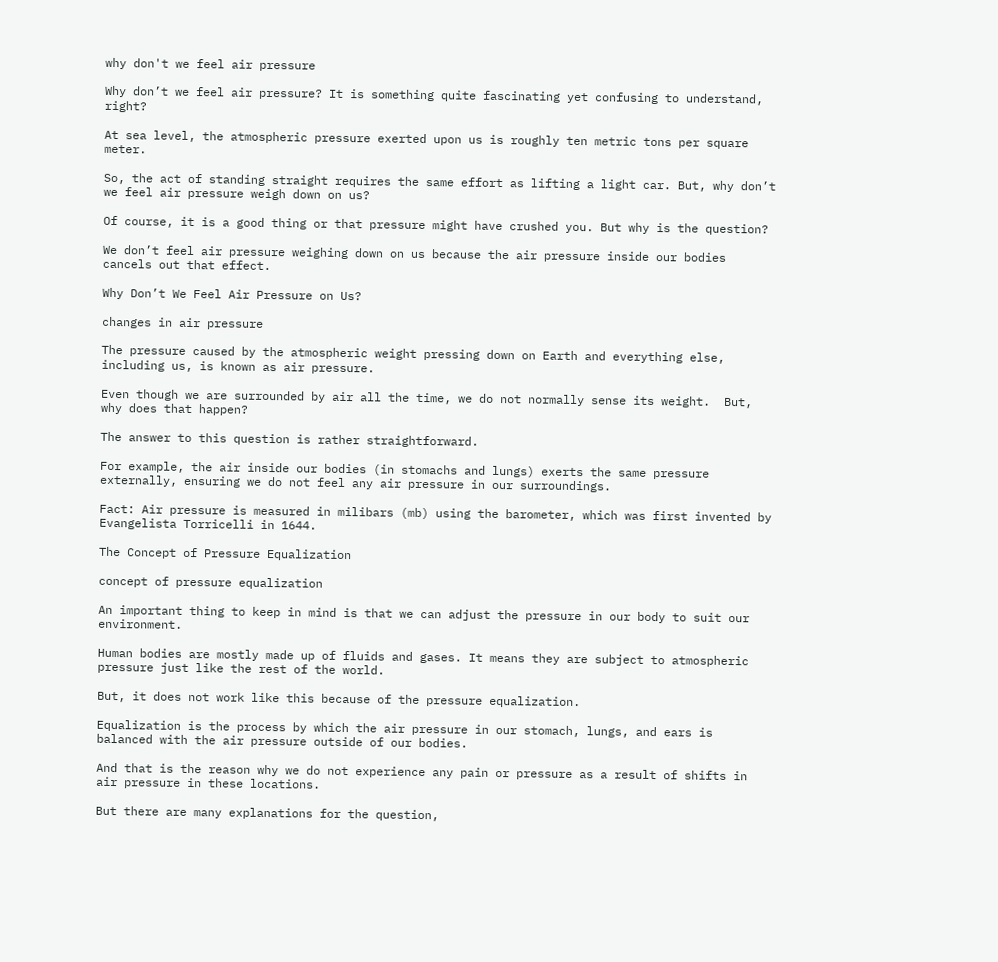why don't we feel air pressure

Why don’t we feel air pressure? It is something quite fascinating yet confusing to understand, right?

At sea level, the atmospheric pressure exerted upon us is roughly ten metric tons per square meter.

So, the act of standing straight requires the same effort as lifting a light car. But, why don’t we feel air pressure weigh down on us?

Of course, it is a good thing or that pressure might have crushed you. But why is the question?

We don’t feel air pressure weighing down on us because the air pressure inside our bodies cancels out that effect.

Why Don’t We Feel Air Pressure on Us?

changes in air pressure

The pressure caused by the atmospheric weight pressing down on Earth and everything else, including us, is known as air pressure.

Even though we are surrounded by air all the time, we do not normally sense its weight.  But, why does that happen?

The answer to this question is rather straightforward.

For example, the air inside our bodies (in stomachs and lungs) exerts the same pressure externally, ensuring we do not feel any air pressure in our surroundings.

Fact: Air pressure is measured in milibars (mb) using the barometer, which was first invented by Evangelista Torricelli in 1644.

The Concept of Pressure Equalization

concept of pressure equalization

An important thing to keep in mind is that we can adjust the pressure in our body to suit our environment.

Human bodies are mostly made up of fluids and gases. It means they are subject to atmospheric pressure just like the rest of the world.

But, it does not work like this because of the pressure equalization.

Equalization is the process by which the air pressure in our stomach, lungs, and ears is balanced with the air pressure outside of our bodies.

And that is the reason why we do not experience any pain or pressure as a result of shifts in air pressure in these locations.

But there are many explanations for the question,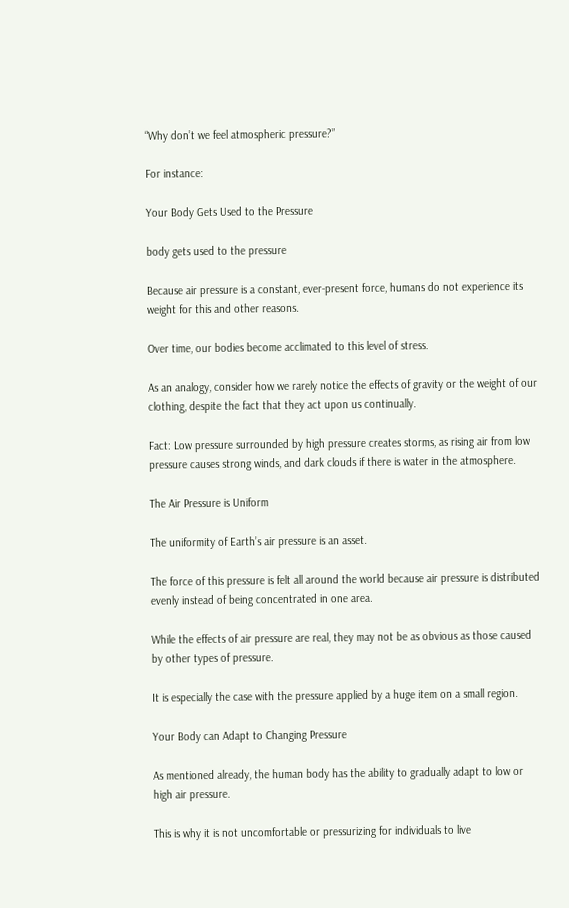“Why don’t we feel atmospheric pressure?”

For instance:

Your Body Gets Used to the Pressure

body gets used to the pressure

Because air pressure is a constant, ever-present force, humans do not experience its weight for this and other reasons.

Over time, our bodies become acclimated to this level of stress.

As an analogy, consider how we rarely notice the effects of gravity or the weight of our clothing, despite the fact that they act upon us continually.

Fact: Low pressure surrounded by high pressure creates storms, as rising air from low pressure causes strong winds, and dark clouds if there is water in the atmosphere.

The Air Pressure is Uniform

The uniformity of Earth’s air pressure is an asset.

The force of this pressure is felt all around the world because air pressure is distributed evenly instead of being concentrated in one area.

While the effects of air pressure are real, they may not be as obvious as those caused by other types of pressure.

It is especially the case with the pressure applied by a huge item on a small region.

Your Body can Adapt to Changing Pressure

As mentioned already, the human body has the ability to gradually adapt to low or high air pressure.

This is why it is not uncomfortable or pressurizing for individuals to live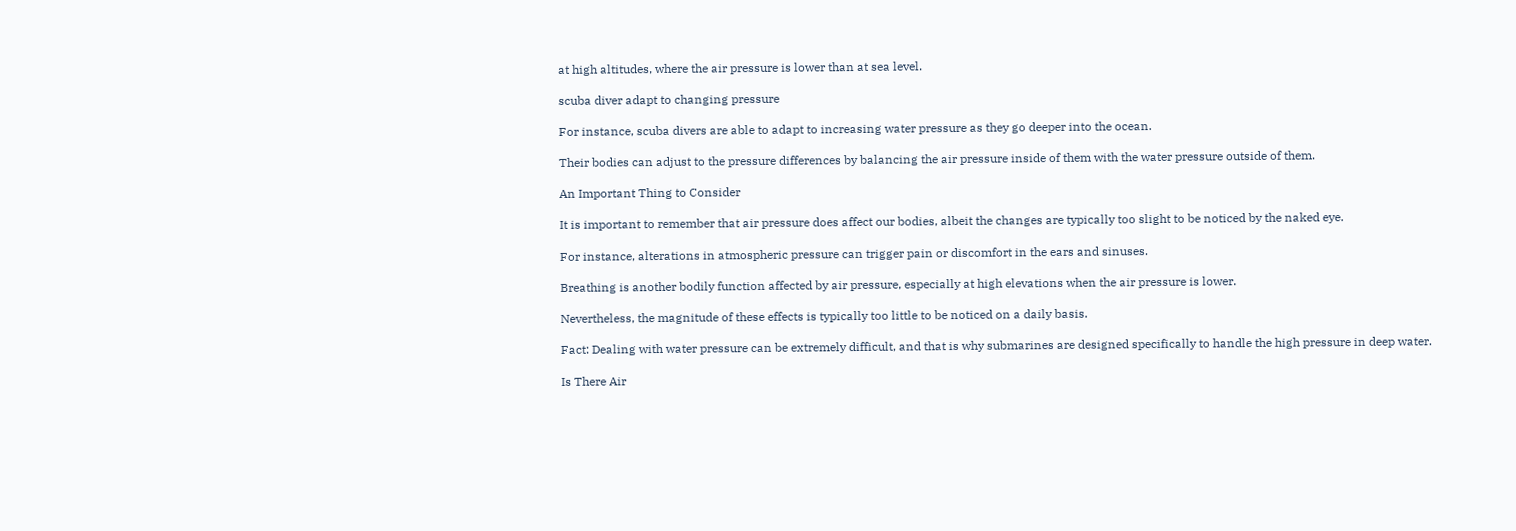at high altitudes, where the air pressure is lower than at sea level.

scuba diver adapt to changing pressure

For instance, scuba divers are able to adapt to increasing water pressure as they go deeper into the ocean.

Their bodies can adjust to the pressure differences by balancing the air pressure inside of them with the water pressure outside of them.

An Important Thing to Consider

It is important to remember that air pressure does affect our bodies, albeit the changes are typically too slight to be noticed by the naked eye.

For instance, alterations in atmospheric pressure can trigger pain or discomfort in the ears and sinuses.

Breathing is another bodily function affected by air pressure, especially at high elevations when the air pressure is lower.

Nevertheless, the magnitude of these effects is typically too little to be noticed on a daily basis.

Fact: Dealing with water pressure can be extremely difficult, and that is why submarines are designed specifically to handle the high pressure in deep water.

Is There Air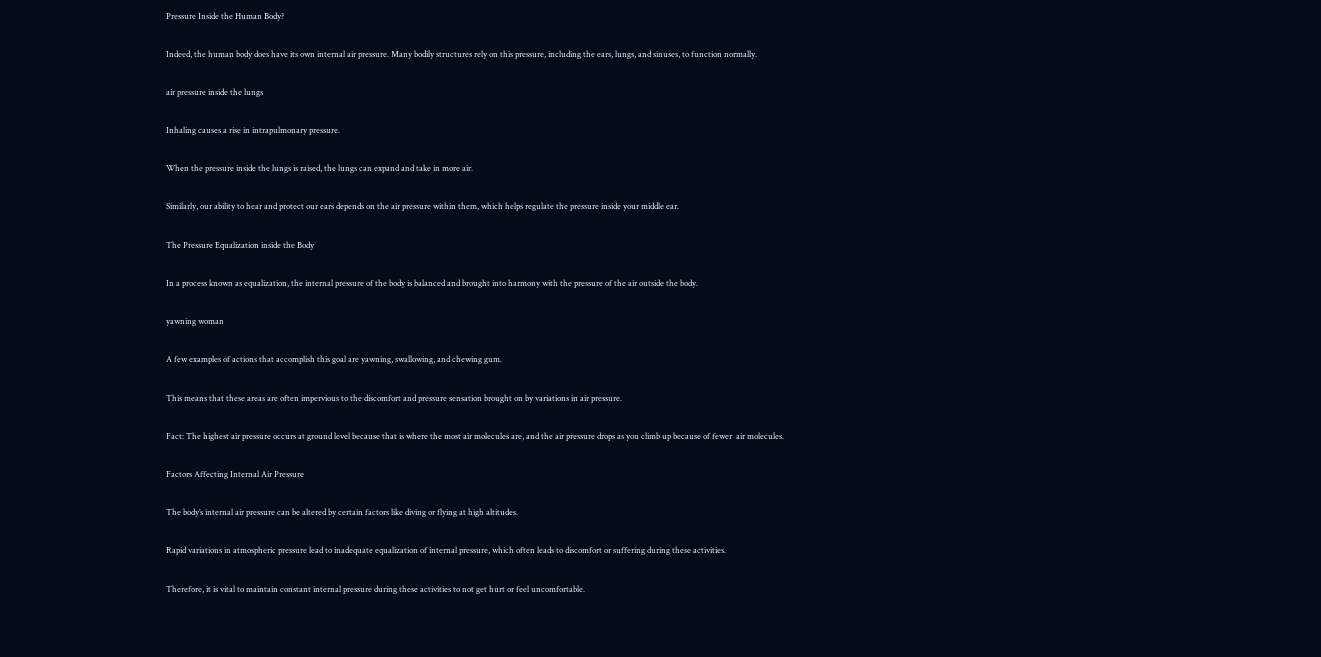Pressure Inside the Human Body?

Indeed, the human body does have its own internal air pressure. Many bodily structures rely on this pressure, including the ears, lungs, and sinuses, to function normally.

air pressure inside the lungs

Inhaling causes a rise in intrapulmonary pressure.

When the pressure inside the lungs is raised, the lungs can expand and take in more air.

Similarly, our ability to hear and protect our ears depends on the air pressure within them, which helps regulate the pressure inside your middle ear.

The Pressure Equalization inside the Body

In a process known as equalization, the internal pressure of the body is balanced and brought into harmony with the pressure of the air outside the body.

yawning woman

A few examples of actions that accomplish this goal are yawning, swallowing, and chewing gum.

This means that these areas are often impervious to the discomfort and pressure sensation brought on by variations in air pressure.

Fact: The highest air pressure occurs at ground level because that is where the most air molecules are, and the air pressure drops as you climb up because of fewer  air molecules.

Factors Affecting Internal Air Pressure

The body’s internal air pressure can be altered by certain factors like diving or flying at high altitudes.

Rapid variations in atmospheric pressure lead to inadequate equalization of internal pressure, which often leads to discomfort or suffering during these activities.

Therefore, it is vital to maintain constant internal pressure during these activities to not get hurt or feel uncomfortable.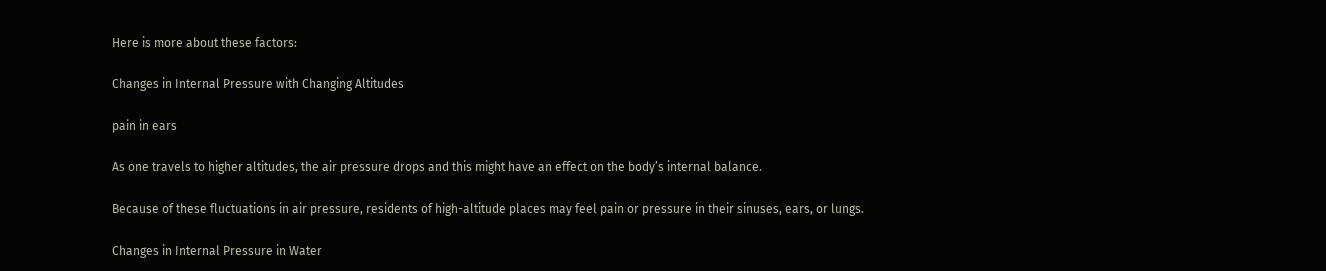Here is more about these factors:

Changes in Internal Pressure with Changing Altitudes

pain in ears

As one travels to higher altitudes, the air pressure drops and this might have an effect on the body’s internal balance.

Because of these fluctuations in air pressure, residents of high-altitude places may feel pain or pressure in their sinuses, ears, or lungs.

Changes in Internal Pressure in Water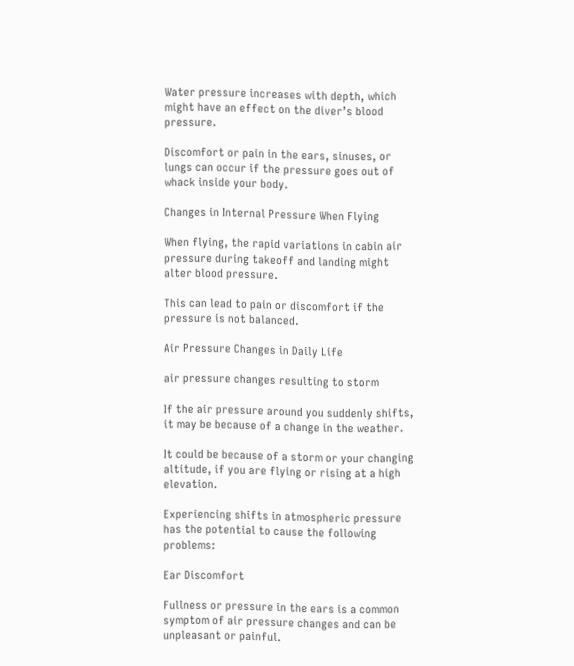Water pressure increases with depth, which might have an effect on the diver’s blood pressure.

Discomfort or pain in the ears, sinuses, or lungs can occur if the pressure goes out of whack inside your body.

Changes in Internal Pressure When Flying

When flying, the rapid variations in cabin air pressure during takeoff and landing might alter blood pressure.

This can lead to pain or discomfort if the pressure is not balanced.

Air Pressure Changes in Daily Life

air pressure changes resulting to storm

If the air pressure around you suddenly shifts, it may be because of a change in the weather.

It could be because of a storm or your changing altitude, if you are flying or rising at a high elevation.

Experiencing shifts in atmospheric pressure has the potential to cause the following problems:

Ear Discomfort

Fullness or pressure in the ears is a common symptom of air pressure changes and can be unpleasant or painful.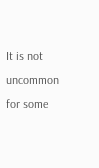It is not uncommon for some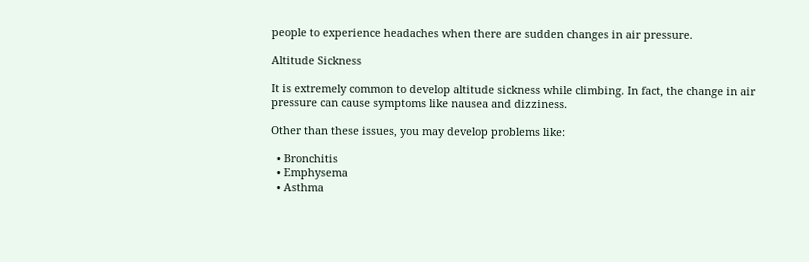people to experience headaches when there are sudden changes in air pressure.

Altitude Sickness

It is extremely common to develop altitude sickness while climbing. In fact, the change in air pressure can cause symptoms like nausea and dizziness.

Other than these issues, you may develop problems like:

  • Bronchitis
  • Emphysema
  • Asthma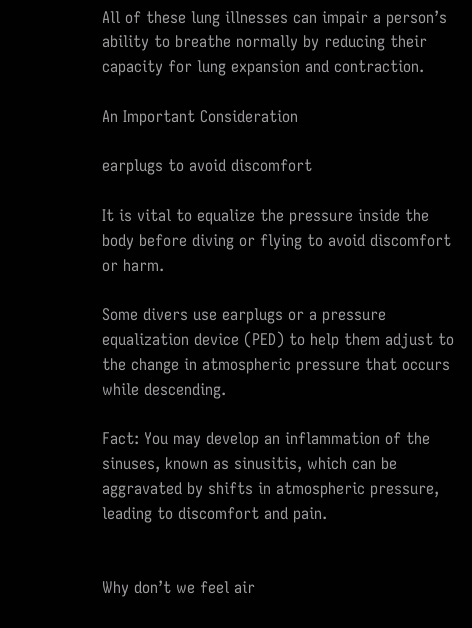All of these lung illnesses can impair a person’s ability to breathe normally by reducing their capacity for lung expansion and contraction.

An Important Consideration

earplugs to avoid discomfort

It is vital to equalize the pressure inside the body before diving or flying to avoid discomfort or harm.

Some divers use earplugs or a pressure equalization device (PED) to help them adjust to the change in atmospheric pressure that occurs while descending.

Fact: You may develop an inflammation of the sinuses, known as sinusitis, which can be aggravated by shifts in atmospheric pressure, leading to discomfort and pain.


Why don’t we feel air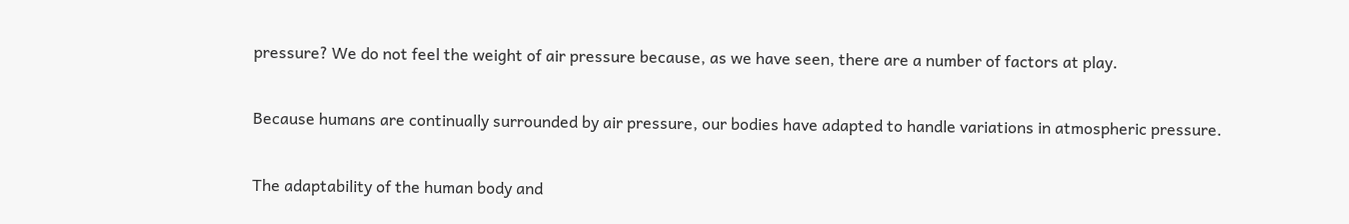pressure? We do not feel the weight of air pressure because, as we have seen, there are a number of factors at play.

Because humans are continually surrounded by air pressure, our bodies have adapted to handle variations in atmospheric pressure.

The adaptability of the human body and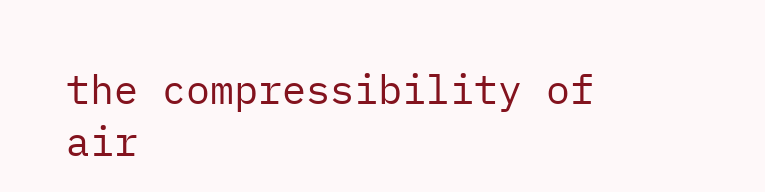the compressibility of air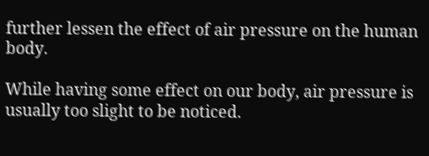further lessen the effect of air pressure on the human body.

While having some effect on our body, air pressure is usually too slight to be noticed.